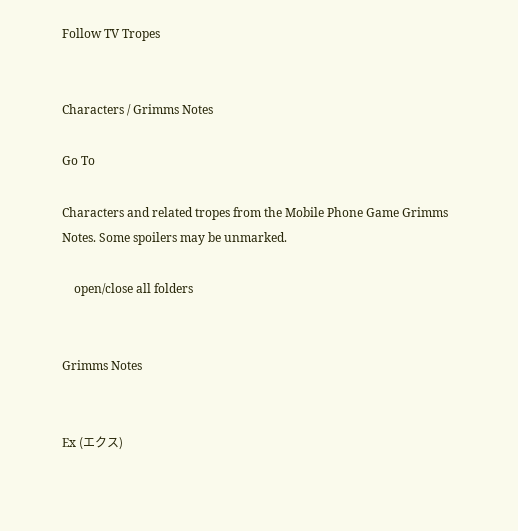Follow TV Tropes


Characters / Grimms Notes

Go To

Characters and related tropes from the Mobile Phone Game Grimms Notes. Some spoilers may be unmarked.

    open/close all folders


Grimms Notes


Ex (エクス)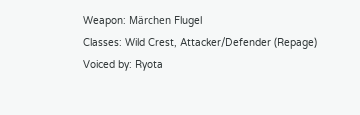Weapon: Märchen Flugel
Classes: Wild Crest, Attacker/Defender (Repage)
Voiced by: Ryota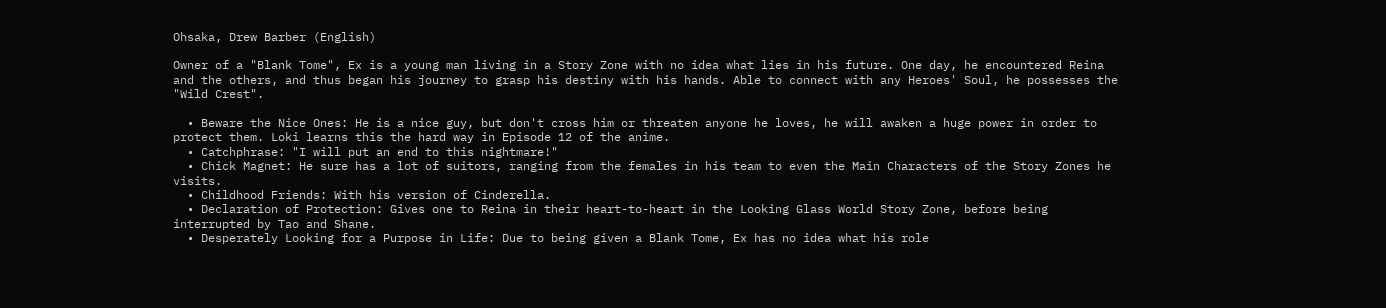Ohsaka, Drew Barber (English)

Owner of a "Blank Tome", Ex is a young man living in a Story Zone with no idea what lies in his future. One day, he encountered Reina and the others, and thus began his journey to grasp his destiny with his hands. Able to connect with any Heroes' Soul, he possesses the "Wild Crest".

  • Beware the Nice Ones: He is a nice guy, but don't cross him or threaten anyone he loves, he will awaken a huge power in order to protect them. Loki learns this the hard way in Episode 12 of the anime.
  • Catchphrase: "I will put an end to this nightmare!"
  • Chick Magnet: He sure has a lot of suitors, ranging from the females in his team to even the Main Characters of the Story Zones he visits.
  • Childhood Friends: With his version of Cinderella.
  • Declaration of Protection: Gives one to Reina in their heart-to-heart in the Looking Glass World Story Zone, before being interrupted by Tao and Shane.
  • Desperately Looking for a Purpose in Life: Due to being given a Blank Tome, Ex has no idea what his role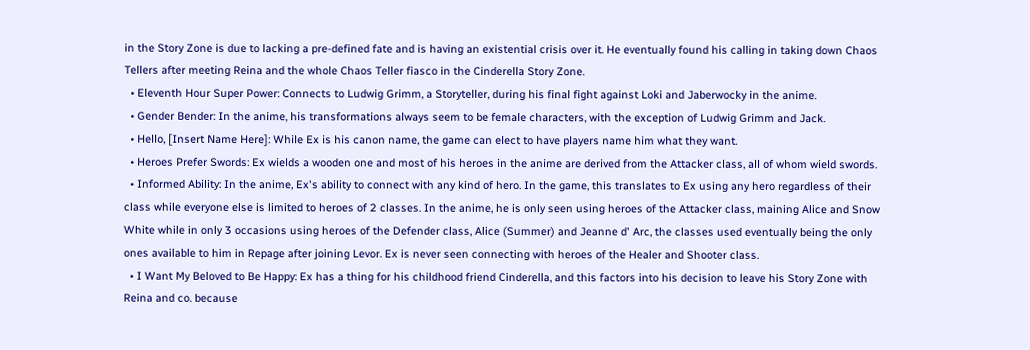in the Story Zone is due to lacking a pre-defined fate and is having an existential crisis over it. He eventually found his calling in taking down Chaos Tellers after meeting Reina and the whole Chaos Teller fiasco in the Cinderella Story Zone.
  • Eleventh Hour Super Power: Connects to Ludwig Grimm, a Storyteller, during his final fight against Loki and Jaberwocky in the anime.
  • Gender Bender: In the anime, his transformations always seem to be female characters, with the exception of Ludwig Grimm and Jack.
  • Hello, [Insert Name Here]: While Ex is his canon name, the game can elect to have players name him what they want.
  • Heroes Prefer Swords: Ex wields a wooden one and most of his heroes in the anime are derived from the Attacker class, all of whom wield swords.
  • Informed Ability: In the anime, Ex's ability to connect with any kind of hero. In the game, this translates to Ex using any hero regardless of their class while everyone else is limited to heroes of 2 classes. In the anime, he is only seen using heroes of the Attacker class, maining Alice and Snow White while in only 3 occasions using heroes of the Defender class, Alice (Summer) and Jeanne d' Arc, the classes used eventually being the only ones available to him in Repage after joining Levor. Ex is never seen connecting with heroes of the Healer and Shooter class.
  • I Want My Beloved to Be Happy: Ex has a thing for his childhood friend Cinderella, and this factors into his decision to leave his Story Zone with Reina and co. because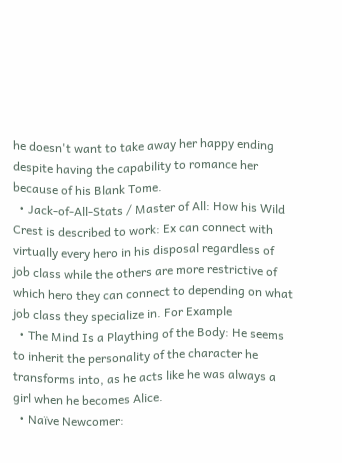he doesn't want to take away her happy ending despite having the capability to romance her because of his Blank Tome.
  • Jack-of-All-Stats / Master of All: How his Wild Crest is described to work: Ex can connect with virtually every hero in his disposal regardless of job class while the others are more restrictive of which hero they can connect to depending on what job class they specialize in. For Example
  • The Mind Is a Plaything of the Body: He seems to inherit the personality of the character he transforms into, as he acts like he was always a girl when he becomes Alice.
  • Naïve Newcomer: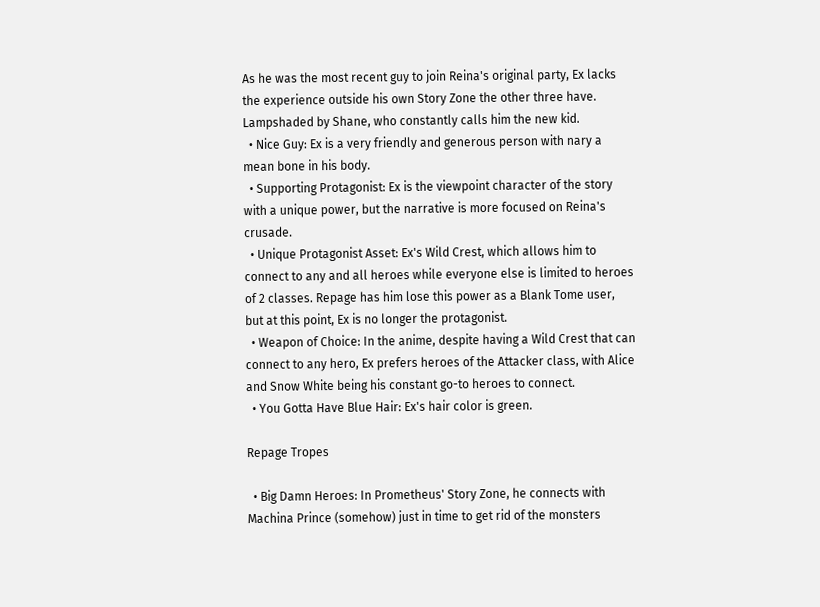As he was the most recent guy to join Reina's original party, Ex lacks the experience outside his own Story Zone the other three have. Lampshaded by Shane, who constantly calls him the new kid.
  • Nice Guy: Ex is a very friendly and generous person with nary a mean bone in his body.
  • Supporting Protagonist: Ex is the viewpoint character of the story with a unique power, but the narrative is more focused on Reina's crusade.
  • Unique Protagonist Asset: Ex's Wild Crest, which allows him to connect to any and all heroes while everyone else is limited to heroes of 2 classes. Repage has him lose this power as a Blank Tome user, but at this point, Ex is no longer the protagonist.
  • Weapon of Choice: In the anime, despite having a Wild Crest that can connect to any hero, Ex prefers heroes of the Attacker class, with Alice and Snow White being his constant go-to heroes to connect.
  • You Gotta Have Blue Hair: Ex's hair color is green.

Repage Tropes

  • Big Damn Heroes: In Prometheus' Story Zone, he connects with Machina Prince (somehow) just in time to get rid of the monsters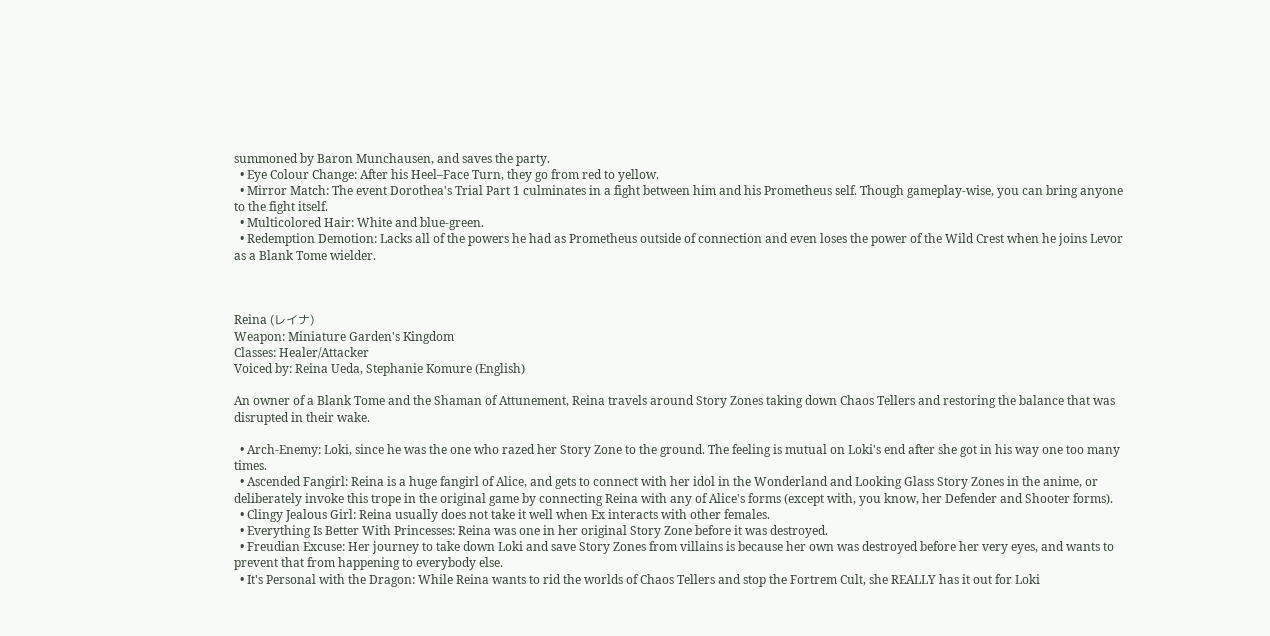summoned by Baron Munchausen, and saves the party.
  • Eye Colour Change: After his Heel–Face Turn, they go from red to yellow.
  • Mirror Match: The event Dorothea's Trial Part 1 culminates in a fight between him and his Prometheus self. Though gameplay-wise, you can bring anyone to the fight itself.
  • Multicolored Hair: White and blue-green.
  • Redemption Demotion: Lacks all of the powers he had as Prometheus outside of connection and even loses the power of the Wild Crest when he joins Levor as a Blank Tome wielder.



Reina (レイナ)
Weapon: Miniature Garden's Kingdom
Classes: Healer/Attacker
Voiced by: Reina Ueda, Stephanie Komure (English)

An owner of a Blank Tome and the Shaman of Attunement, Reina travels around Story Zones taking down Chaos Tellers and restoring the balance that was disrupted in their wake.

  • Arch-Enemy: Loki, since he was the one who razed her Story Zone to the ground. The feeling is mutual on Loki's end after she got in his way one too many times.
  • Ascended Fangirl: Reina is a huge fangirl of Alice, and gets to connect with her idol in the Wonderland and Looking Glass Story Zones in the anime, or deliberately invoke this trope in the original game by connecting Reina with any of Alice's forms (except with, you know, her Defender and Shooter forms).
  • Clingy Jealous Girl: Reina usually does not take it well when Ex interacts with other females.
  • Everything Is Better With Princesses: Reina was one in her original Story Zone before it was destroyed.
  • Freudian Excuse: Her journey to take down Loki and save Story Zones from villains is because her own was destroyed before her very eyes, and wants to prevent that from happening to everybody else.
  • It's Personal with the Dragon: While Reina wants to rid the worlds of Chaos Tellers and stop the Fortrem Cult, she REALLY has it out for Loki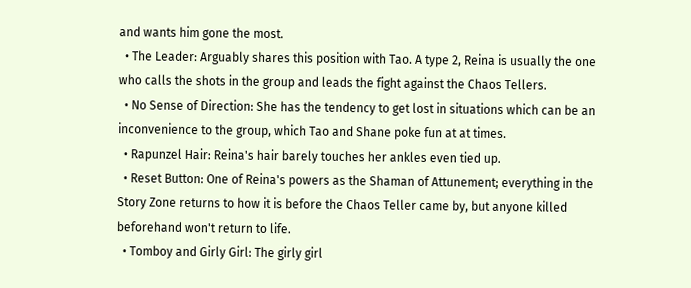and wants him gone the most.
  • The Leader: Arguably shares this position with Tao. A type 2, Reina is usually the one who calls the shots in the group and leads the fight against the Chaos Tellers.
  • No Sense of Direction: She has the tendency to get lost in situations which can be an inconvenience to the group, which Tao and Shane poke fun at at times.
  • Rapunzel Hair: Reina's hair barely touches her ankles even tied up.
  • Reset Button: One of Reina's powers as the Shaman of Attunement; everything in the Story Zone returns to how it is before the Chaos Teller came by, but anyone killed beforehand won't return to life.
  • Tomboy and Girly Girl: The girly girl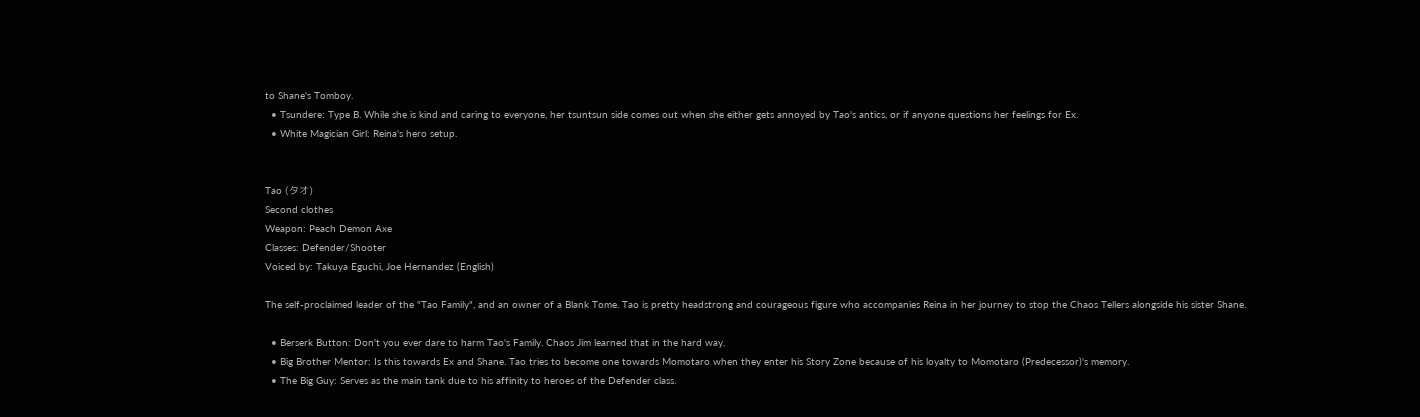to Shane's Tomboy.
  • Tsundere: Type B. While she is kind and caring to everyone, her tsuntsun side comes out when she either gets annoyed by Tao's antics, or if anyone questions her feelings for Ex.
  • White Magician Girl: Reina's hero setup.


Tao (タオ)
Second clothes
Weapon: Peach Demon Axe
Classes: Defender/Shooter
Voiced by: Takuya Eguchi, Joe Hernandez (English)

The self-proclaimed leader of the "Tao Family", and an owner of a Blank Tome. Tao is pretty headstrong and courageous figure who accompanies Reina in her journey to stop the Chaos Tellers alongside his sister Shane.

  • Berserk Button: Don't you ever dare to harm Tao's Family. Chaos Jim learned that in the hard way.
  • Big Brother Mentor: Is this towards Ex and Shane. Tao tries to become one towards Momotaro when they enter his Story Zone because of his loyalty to Momotaro (Predecessor)'s memory.
  • The Big Guy: Serves as the main tank due to his affinity to heroes of the Defender class.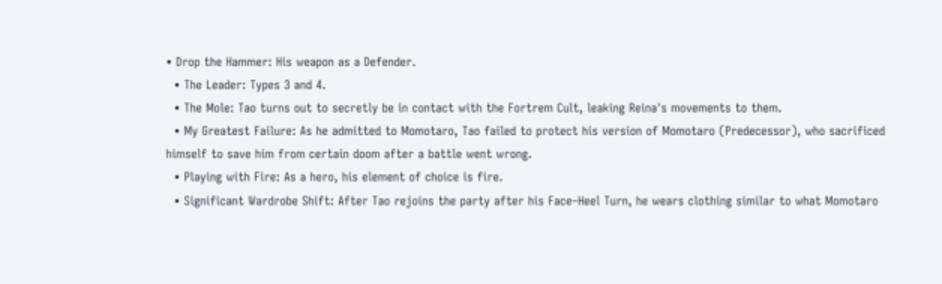• Drop the Hammer: His weapon as a Defender.
  • The Leader: Types 3 and 4.
  • The Mole: Tao turns out to secretly be in contact with the Fortrem Cult, leaking Reina's movements to them.
  • My Greatest Failure: As he admitted to Momotaro, Tao failed to protect his version of Momotaro (Predecessor), who sacrificed himself to save him from certain doom after a battle went wrong.
  • Playing with Fire: As a hero, his element of choice is fire.
  • Significant Wardrobe Shift: After Tao rejoins the party after his Face–Heel Turn, he wears clothing similar to what Momotaro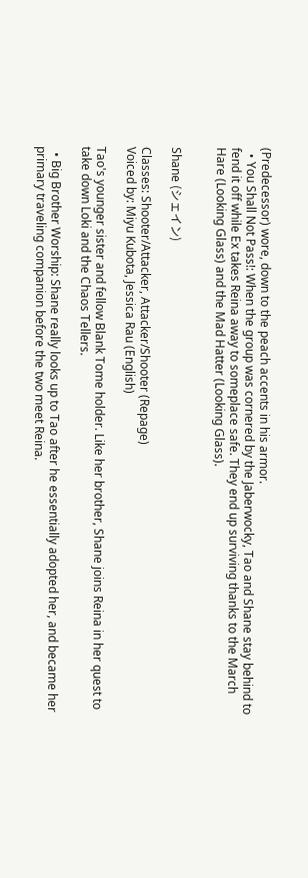(Predecessor) wore, down to the peach accents in his armor.
  • You Shall Not Pass!: When the group was cornered by the Jaberwocky, Tao and Shane stay behind to fend it off while Ex takes Reina away to someplace safe. They end up surviving thanks to the March Hare (Looking Glass) and the Mad Hatter (Looking Glass).


Shane (シェイン)

Classes: Shooter/Attacker, Attacker/Shooter (Repage)
Voiced by: Miyu Kubota, Jessica Rau (English)

Tao's younger sister and fellow Blank Tome holder. Like her brother, Shane joins Reina in her quest to take down Loki and the Chaos Tellers.

  • Big Brother Worship: Shane really looks up to Tao after he essentially adopted her, and became her primary traveling companion before the two meet Reina.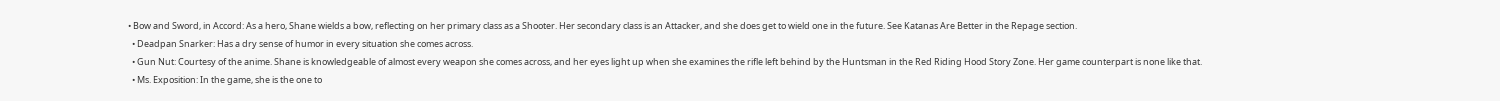• Bow and Sword, in Accord: As a hero, Shane wields a bow, reflecting on her primary class as a Shooter. Her secondary class is an Attacker, and she does get to wield one in the future. See Katanas Are Better in the Repage section.
  • Deadpan Snarker: Has a dry sense of humor in every situation she comes across.
  • Gun Nut: Courtesy of the anime. Shane is knowledgeable of almost every weapon she comes across, and her eyes light up when she examines the rifle left behind by the Huntsman in the Red Riding Hood Story Zone. Her game counterpart is none like that.
  • Ms. Exposition: In the game, she is the one to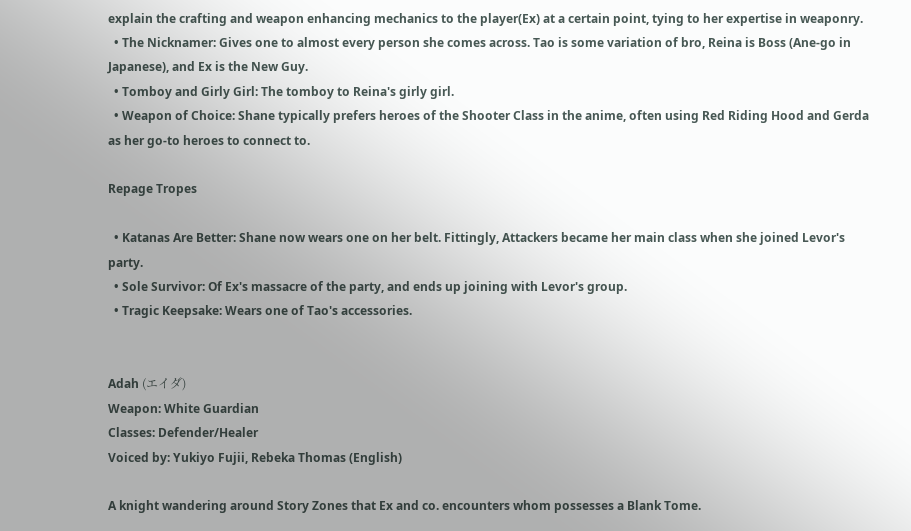explain the crafting and weapon enhancing mechanics to the player(Ex) at a certain point, tying to her expertise in weaponry.
  • The Nicknamer: Gives one to almost every person she comes across. Tao is some variation of bro, Reina is Boss (Ane-go in Japanese), and Ex is the New Guy.
  • Tomboy and Girly Girl: The tomboy to Reina's girly girl.
  • Weapon of Choice: Shane typically prefers heroes of the Shooter Class in the anime, often using Red Riding Hood and Gerda as her go-to heroes to connect to.

Repage Tropes

  • Katanas Are Better: Shane now wears one on her belt. Fittingly, Attackers became her main class when she joined Levor's party.
  • Sole Survivor: Of Ex's massacre of the party, and ends up joining with Levor's group.
  • Tragic Keepsake: Wears one of Tao's accessories.


Adah (エイダ)
Weapon: White Guardian
Classes: Defender/Healer
Voiced by: Yukiyo Fujii, Rebeka Thomas (English)

A knight wandering around Story Zones that Ex and co. encounters whom possesses a Blank Tome.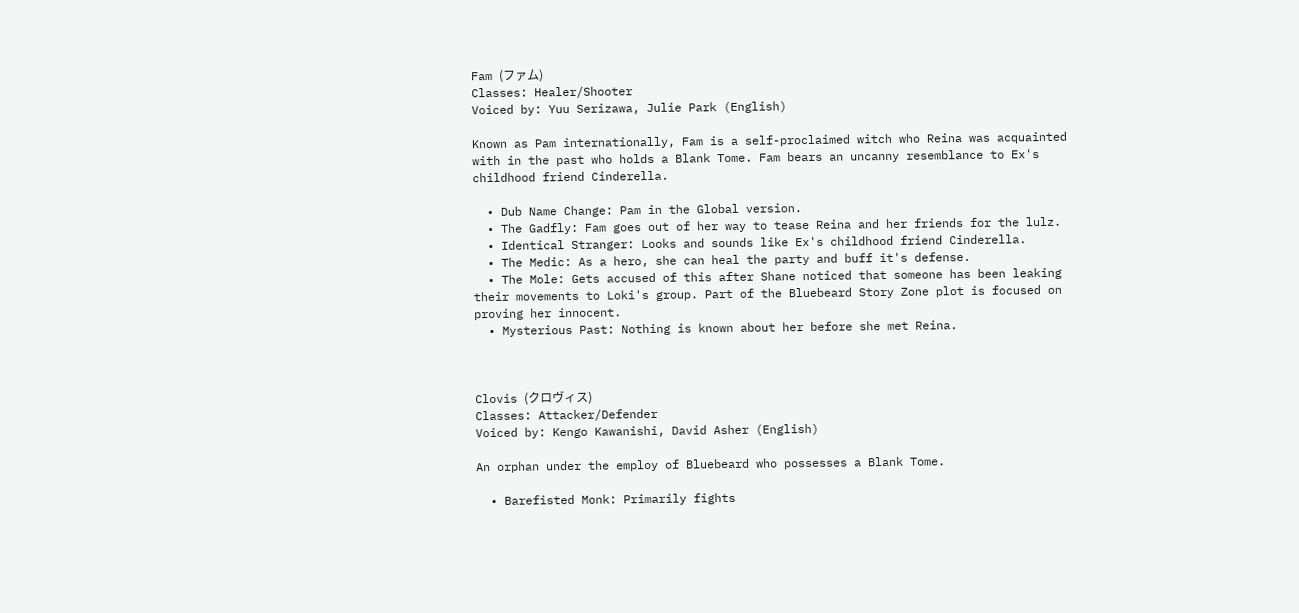Fam (ファム)
Classes: Healer/Shooter
Voiced by: Yuu Serizawa, Julie Park (English)

Known as Pam internationally, Fam is a self-proclaimed witch who Reina was acquainted with in the past who holds a Blank Tome. Fam bears an uncanny resemblance to Ex's childhood friend Cinderella.

  • Dub Name Change: Pam in the Global version.
  • The Gadfly: Fam goes out of her way to tease Reina and her friends for the lulz.
  • Identical Stranger: Looks and sounds like Ex's childhood friend Cinderella.
  • The Medic: As a hero, she can heal the party and buff it's defense.
  • The Mole: Gets accused of this after Shane noticed that someone has been leaking their movements to Loki's group. Part of the Bluebeard Story Zone plot is focused on proving her innocent.
  • Mysterious Past: Nothing is known about her before she met Reina.



Clovis (クロヴィス)
Classes: Attacker/Defender
Voiced by: Kengo Kawanishi, David Asher (English)

An orphan under the employ of Bluebeard who possesses a Blank Tome.

  • Barefisted Monk: Primarily fights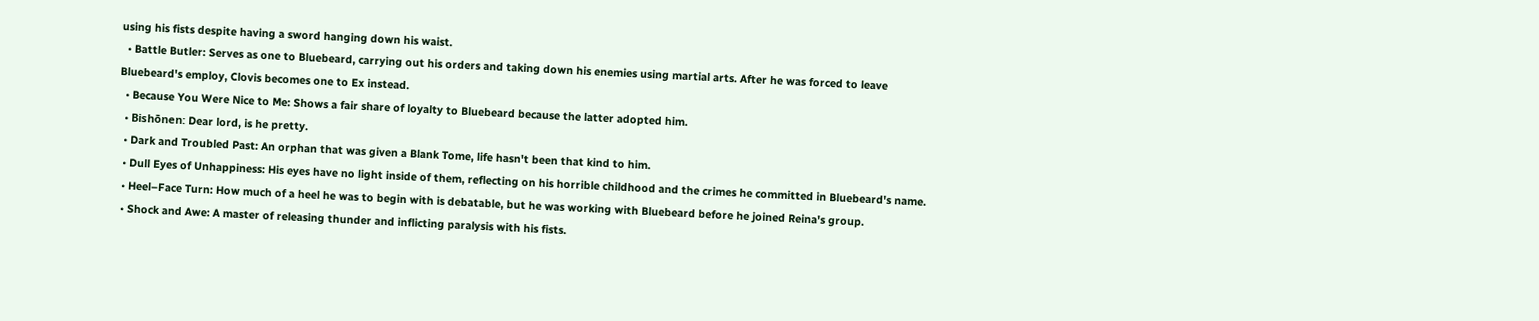using his fists despite having a sword hanging down his waist.
  • Battle Butler: Serves as one to Bluebeard, carrying out his orders and taking down his enemies using martial arts. After he was forced to leave Bluebeard's employ, Clovis becomes one to Ex instead.
  • Because You Were Nice to Me: Shows a fair share of loyalty to Bluebeard because the latter adopted him.
  • Bishōnen: Dear lord, is he pretty.
  • Dark and Troubled Past: An orphan that was given a Blank Tome, life hasn't been that kind to him.
  • Dull Eyes of Unhappiness: His eyes have no light inside of them, reflecting on his horrible childhood and the crimes he committed in Bluebeard's name.
  • Heel–Face Turn: How much of a heel he was to begin with is debatable, but he was working with Bluebeard before he joined Reina's group.
  • Shock and Awe: A master of releasing thunder and inflicting paralysis with his fists.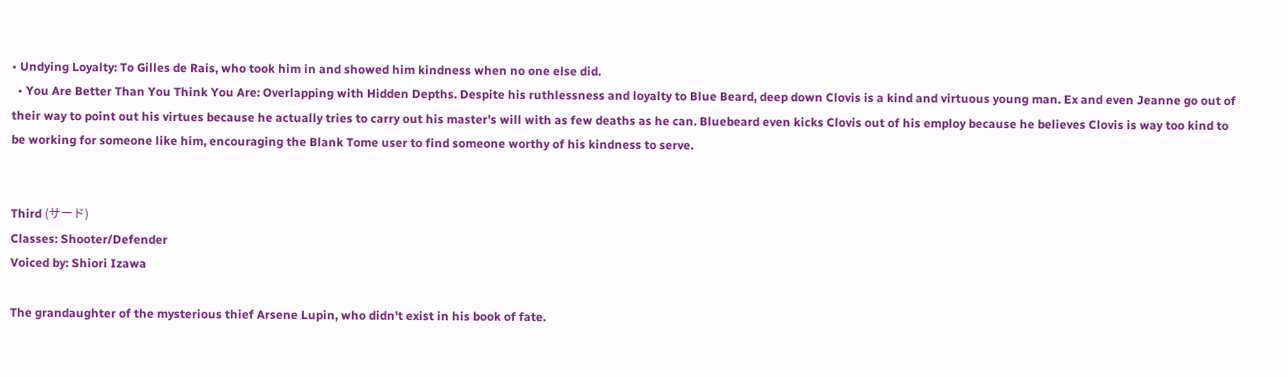• Undying Loyalty: To Gilles de Rais, who took him in and showed him kindness when no one else did.
  • You Are Better Than You Think You Are: Overlapping with Hidden Depths. Despite his ruthlessness and loyalty to Blue Beard, deep down Clovis is a kind and virtuous young man. Ex and even Jeanne go out of their way to point out his virtues because he actually tries to carry out his master's will with as few deaths as he can. Bluebeard even kicks Clovis out of his employ because he believes Clovis is way too kind to be working for someone like him, encouraging the Blank Tome user to find someone worthy of his kindness to serve.


Third (サード)
Classes: Shooter/Defender
Voiced by: Shiori Izawa

The grandaughter of the mysterious thief Arsene Lupin, who didn't exist in his book of fate.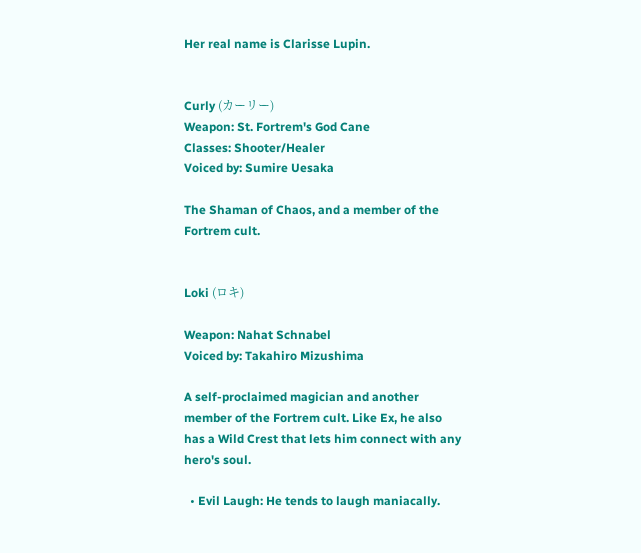Her real name is Clarisse Lupin.


Curly (カーリー)
Weapon: St. Fortrem's God Cane
Classes: Shooter/Healer
Voiced by: Sumire Uesaka

The Shaman of Chaos, and a member of the Fortrem cult.


Loki (ロキ)

Weapon: Nahat Schnabel
Voiced by: Takahiro Mizushima

A self-proclaimed magician and another member of the Fortrem cult. Like Ex, he also has a Wild Crest that lets him connect with any hero's soul.

  • Evil Laugh: He tends to laugh maniacally.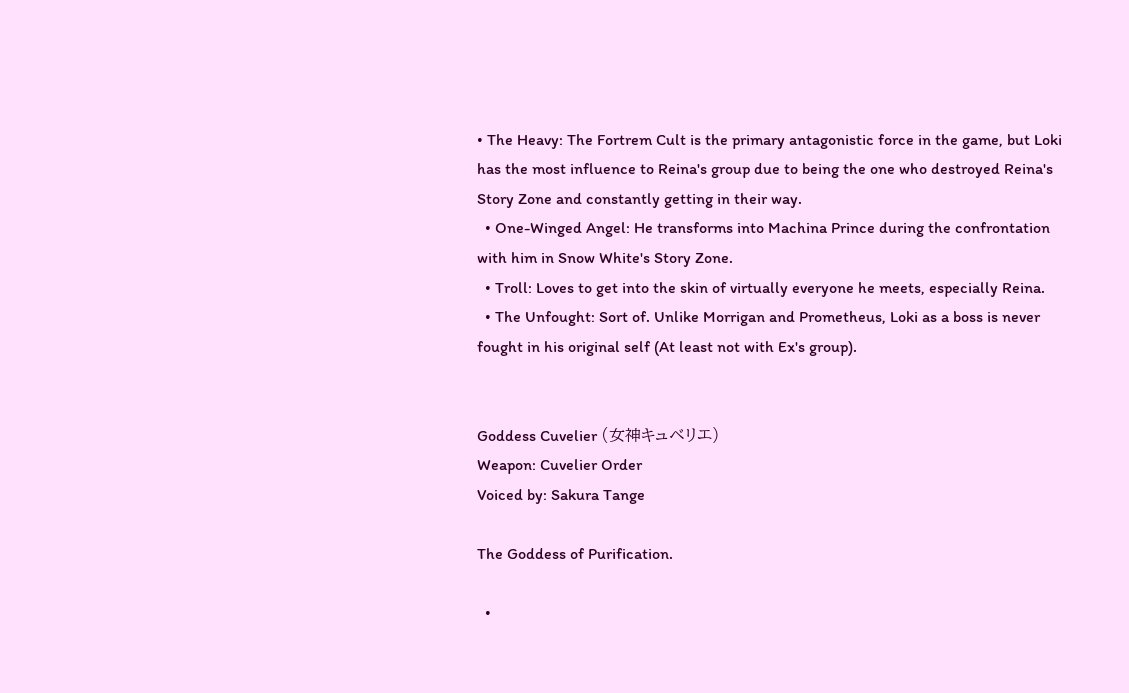• The Heavy: The Fortrem Cult is the primary antagonistic force in the game, but Loki has the most influence to Reina's group due to being the one who destroyed Reina's Story Zone and constantly getting in their way.
  • One-Winged Angel: He transforms into Machina Prince during the confrontation with him in Snow White's Story Zone.
  • Troll: Loves to get into the skin of virtually everyone he meets, especially Reina.
  • The Unfought: Sort of. Unlike Morrigan and Prometheus, Loki as a boss is never fought in his original self (At least not with Ex's group).


Goddess Cuvelier (女神キュベリエ)
Weapon: Cuvelier Order
Voiced by: Sakura Tange

The Goddess of Purification.

  •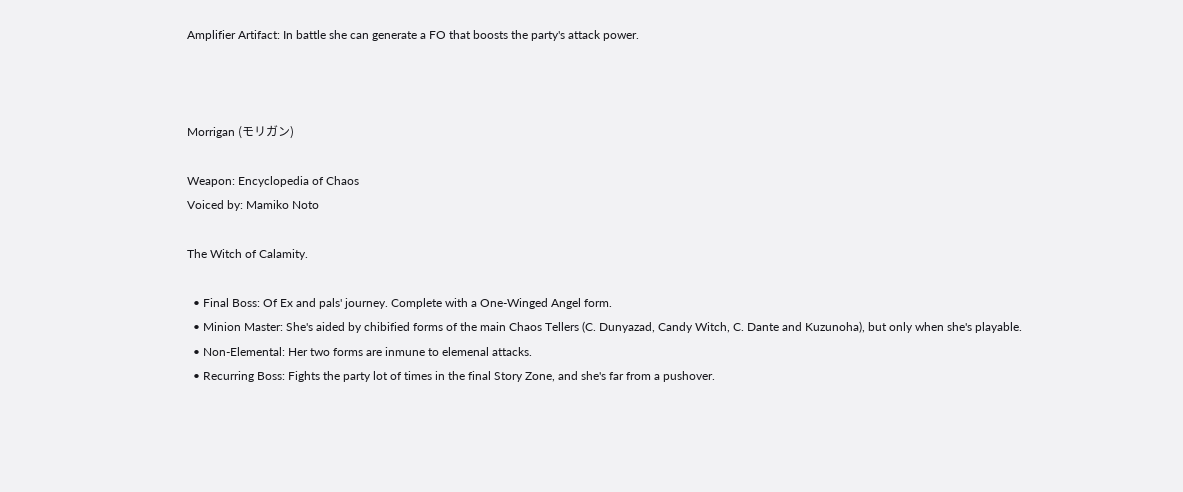Amplifier Artifact: In battle she can generate a FO that boosts the party's attack power.



Morrigan (モリガン)

Weapon: Encyclopedia of Chaos
Voiced by: Mamiko Noto

The Witch of Calamity.

  • Final Boss: Of Ex and pals' journey. Complete with a One-Winged Angel form.
  • Minion Master: She's aided by chibified forms of the main Chaos Tellers (C. Dunyazad, Candy Witch, C. Dante and Kuzunoha), but only when she's playable.
  • Non-Elemental: Her two forms are inmune to elemenal attacks.
  • Recurring Boss: Fights the party lot of times in the final Story Zone, and she's far from a pushover.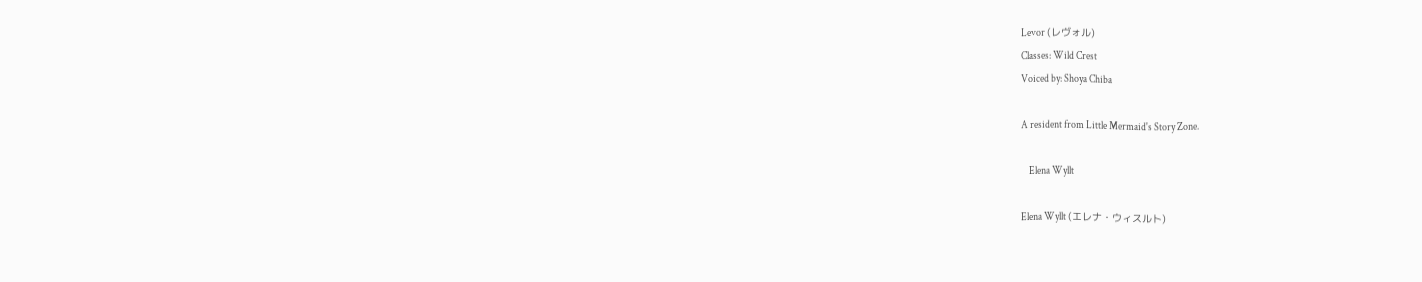Levor (レヴォル)
Classes: Wild Crest
Voiced by: Shoya Chiba

A resident from Little Mermaid's Story Zone.

    Elena Wyllt

Elena Wyllt (エレナ・ウィスルト)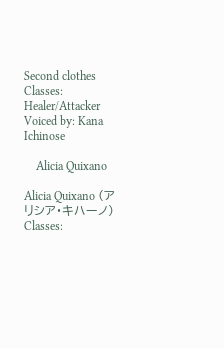Second clothes
Classes: Healer/Attacker
Voiced by: Kana Ichinose

    Alicia Quixano

Alicia Quixano (アリシア・キハーノ)
Classes: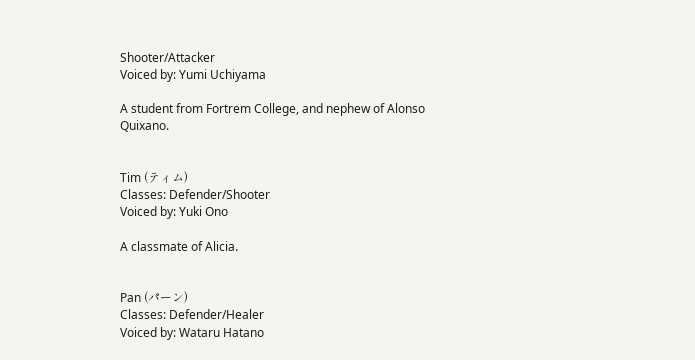Shooter/Attacker
Voiced by: Yumi Uchiyama

A student from Fortrem College, and nephew of Alonso Quixano.


Tim (ティム)
Classes: Defender/Shooter
Voiced by: Yuki Ono

A classmate of Alicia.


Pan (パーン)
Classes: Defender/Healer
Voiced by: Wataru Hatano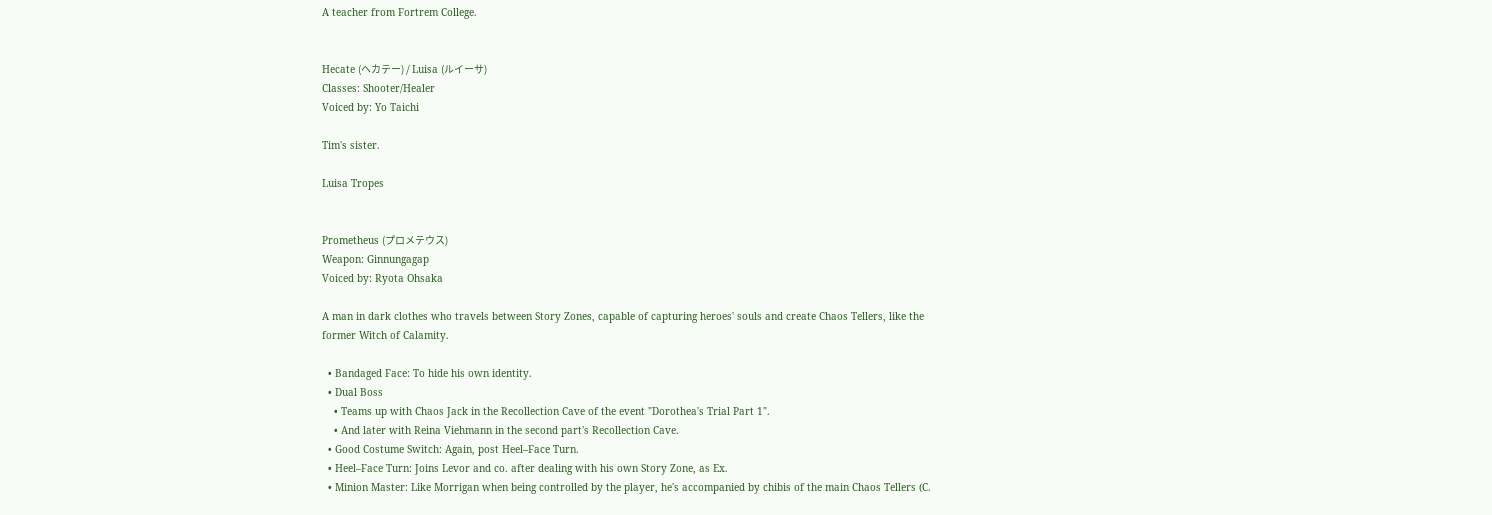A teacher from Fortrem College.


Hecate (ヘカテー) / Luisa (ルイーサ)
Classes: Shooter/Healer
Voiced by: Yo Taichi

Tim's sister.

Luisa Tropes


Prometheus (プロメテウス)
Weapon: Ginnungagap
Voiced by: Ryota Ohsaka

A man in dark clothes who travels between Story Zones, capable of capturing heroes' souls and create Chaos Tellers, like the former Witch of Calamity.

  • Bandaged Face: To hide his own identity.
  • Dual Boss
    • Teams up with Chaos Jack in the Recollection Cave of the event "Dorothea's Trial Part 1".
    • And later with Reina Viehmann in the second part's Recollection Cave.
  • Good Costume Switch: Again, post Heel–Face Turn.
  • Heel–Face Turn: Joins Levor and co. after dealing with his own Story Zone, as Ex.
  • Minion Master: Like Morrigan when being controlled by the player, he's accompanied by chibis of the main Chaos Tellers (C.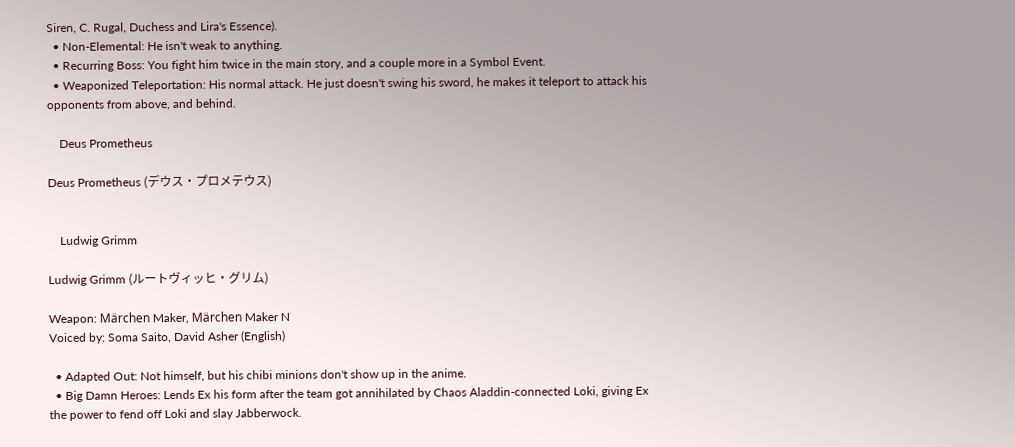Siren, C. Rugal, Duchess and Lira's Essence).
  • Non-Elemental: He isn't weak to anything.
  • Recurring Boss: You fight him twice in the main story, and a couple more in a Symbol Event.
  • Weaponized Teleportation: His normal attack. He just doesn't swing his sword, he makes it teleport to attack his opponents from above, and behind.

    Deus Prometheus

Deus Prometheus (デウス・プロメテウス)


    Ludwig Grimm

Ludwig Grimm (ルートヴィッヒ・グリム)

Weapon: Märchen Maker, Märchen Maker N
Voiced by: Soma Saito, David Asher (English)

  • Adapted Out: Not himself, but his chibi minions don't show up in the anime.
  • Big Damn Heroes: Lends Ex his form after the team got annihilated by Chaos Aladdin-connected Loki, giving Ex the power to fend off Loki and slay Jabberwock.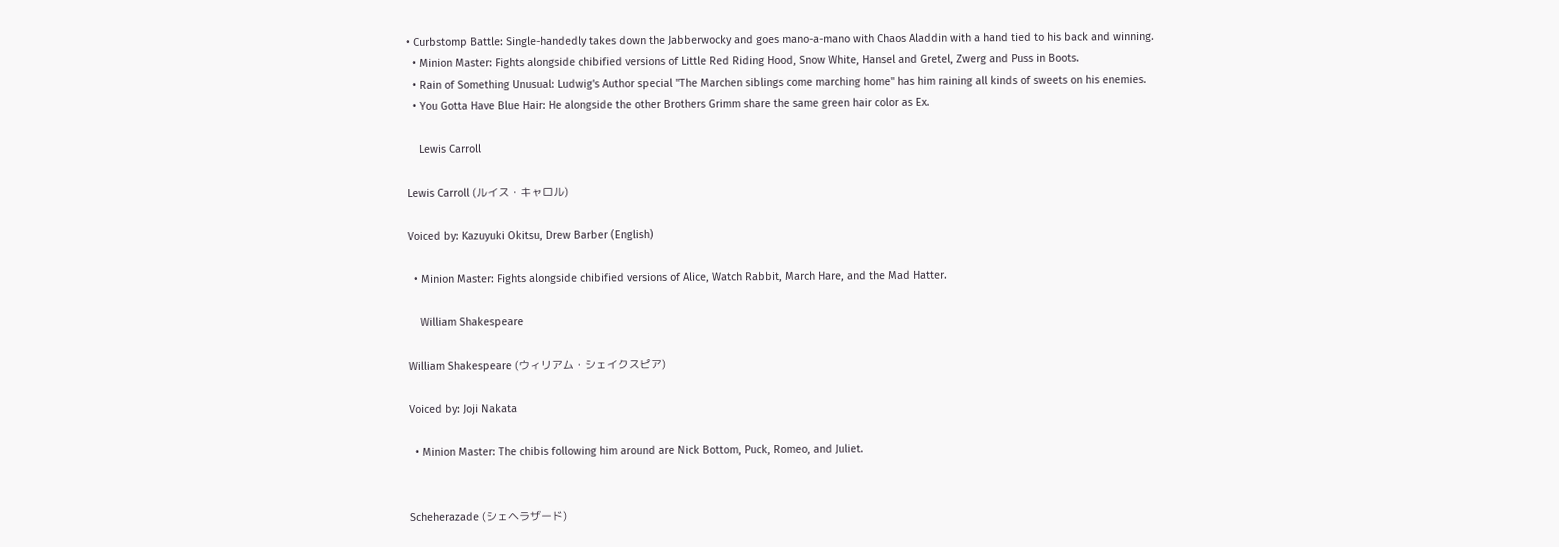• Curbstomp Battle: Single-handedly takes down the Jabberwocky and goes mano-a-mano with Chaos Aladdin with a hand tied to his back and winning.
  • Minion Master: Fights alongside chibified versions of Little Red Riding Hood, Snow White, Hansel and Gretel, Zwerg and Puss in Boots.
  • Rain of Something Unusual: Ludwig's Author special "The Marchen siblings come marching home" has him raining all kinds of sweets on his enemies.
  • You Gotta Have Blue Hair: He alongside the other Brothers Grimm share the same green hair color as Ex.

    Lewis Carroll

Lewis Carroll (ルイス・キャロル)

Voiced by: Kazuyuki Okitsu, Drew Barber (English)

  • Minion Master: Fights alongside chibified versions of Alice, Watch Rabbit, March Hare, and the Mad Hatter.

    William Shakespeare

William Shakespeare (ウィリアム・シェイクスピア)

Voiced by: Joji Nakata

  • Minion Master: The chibis following him around are Nick Bottom, Puck, Romeo, and Juliet.


Scheherazade (シェヘラザード)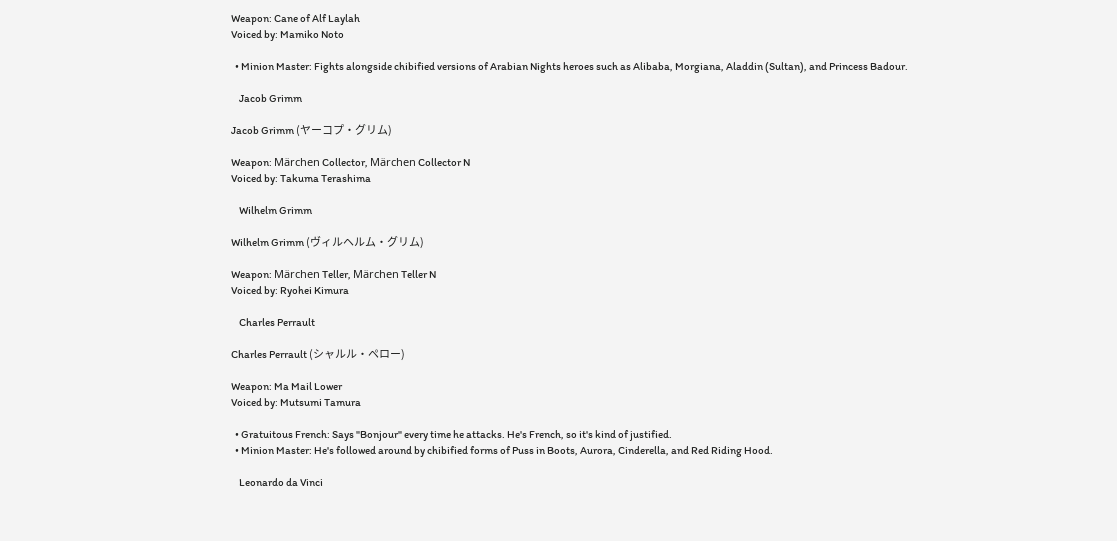Weapon: Cane of Alf Laylah
Voiced by: Mamiko Noto

  • Minion Master: Fights alongside chibified versions of Arabian Nights heroes such as Alibaba, Morgiana, Aladdin (Sultan), and Princess Badour.

    Jacob Grimm

Jacob Grimm (ヤーコプ・グリム)

Weapon: Märchen Collector, Märchen Collector N
Voiced by: Takuma Terashima

    Wilhelm Grimm

Wilhelm Grimm (ヴィルヘルム・グリム)

Weapon: Märchen Teller, Märchen Teller N
Voiced by: Ryohei Kimura

    Charles Perrault

Charles Perrault (シャルル・ペロー)

Weapon: Ma Mail Lower
Voiced by: Mutsumi Tamura

  • Gratuitous French: Says "Bonjour" every time he attacks. He's French, so it's kind of justified.
  • Minion Master: He's followed around by chibified forms of Puss in Boots, Aurora, Cinderella, and Red Riding Hood.

    Leonardo da Vinci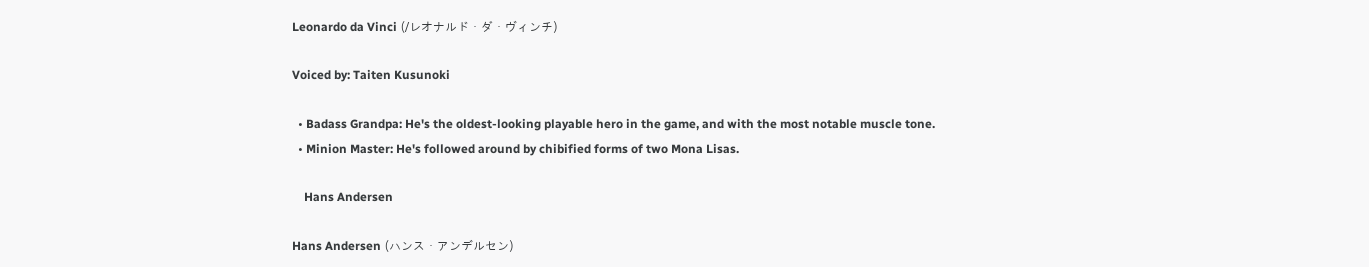Leonardo da Vinci (/レオナルド・ダ・ヴィンチ)

Voiced by: Taiten Kusunoki

  • Badass Grandpa: He's the oldest-looking playable hero in the game, and with the most notable muscle tone.
  • Minion Master: He's followed around by chibified forms of two Mona Lisas.

    Hans Andersen

Hans Andersen (ハンス・アンデルセン)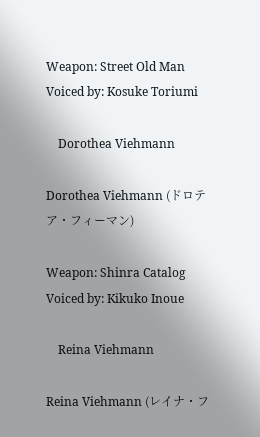Weapon: Street Old Man
Voiced by: Kosuke Toriumi

    Dorothea Viehmann

Dorothea Viehmann (ドロテア・フィーマン)

Weapon: Shinra Catalog
Voiced by: Kikuko Inoue

    Reina Viehmann

Reina Viehmann (レイナ・フ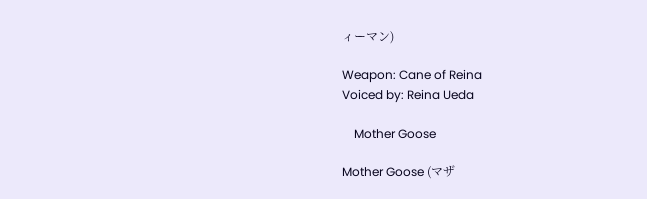ィーマン)

Weapon: Cane of Reina
Voiced by: Reina Ueda

    Mother Goose

Mother Goose (マザ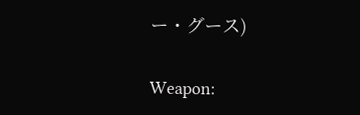ー・グース)

Weapon: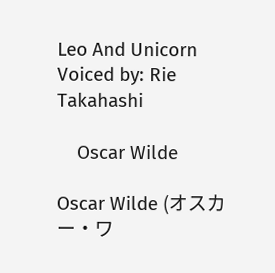Leo And Unicorn
Voiced by: Rie Takahashi

    Oscar Wilde

Oscar Wilde (オスカー・ワ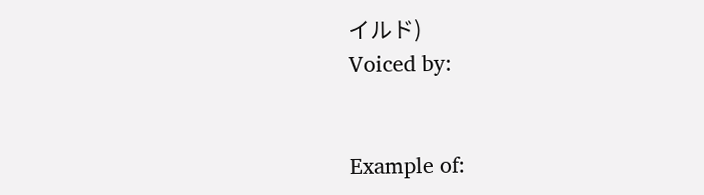イルド)
Voiced by:


Example of: